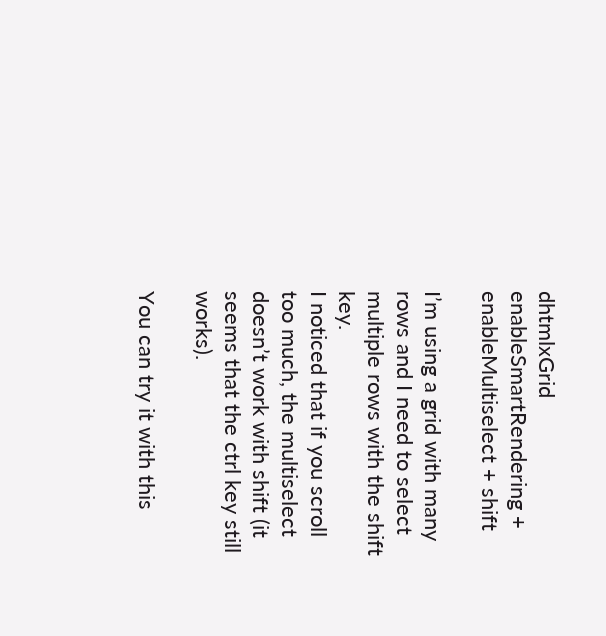dhtmlxGrid enableSmartRendering + enableMultiselect + shift

I’m using a grid with many rows and I need to select multiple rows with the shift key.
I noticed that if you scroll too much, the multiselect doesn’t work with shift (it seems that the ctrl key still works).

You can try it with this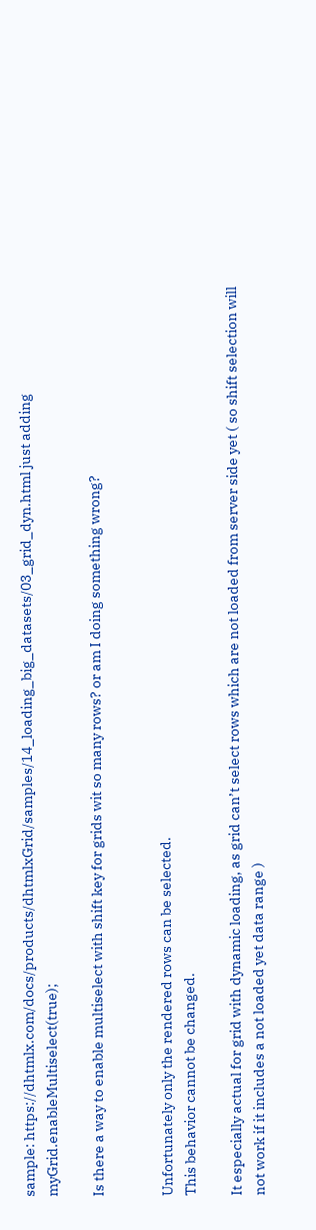sample: https://dhtmlx.com/docs/products/dhtmlxGrid/samples/14_loading_big_datasets/03_grid_dyn.html just adding myGrid.enableMultiselect(true);

Is there a way to enable multiselect with shift key for grids wit so many rows? or am I doing something wrong?


Unfortunately only the rendered rows can be selected.
This behavior cannot be changed.

It especially actual for grid with dynamic loading, as grid can’t select rows which are not loaded from server side yet ( so shift selection will not work if it includes a not loaded yet data range )